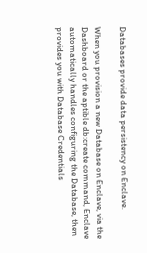Databases provide data persistency on Enclave.

When you provision a new Database on Enclave, via the Dashboard or the aptible db:create command, Enclave automatically handles configuring the Database, then provides you with Database Credentials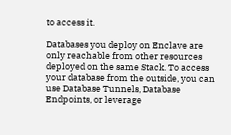to access it.

Databases you deploy on Enclave are only reachable from other resources deployed on the same Stack. To access your database from the outside, you can use Database Tunnels, Database Endpoints, or leverage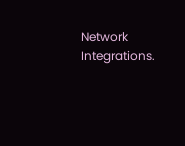Network Integrations.